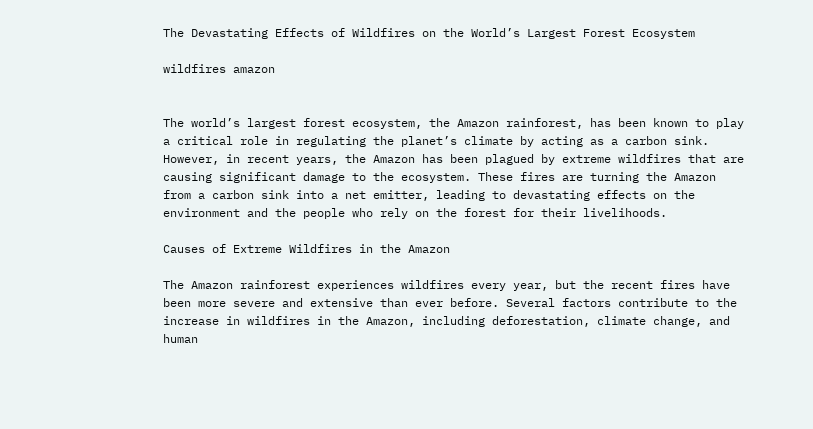The Devastating Effects of Wildfires on the World’s Largest Forest Ecosystem

wildfires amazon


The world’s largest forest ecosystem, the Amazon rainforest, has been known to play a critical role in regulating the planet’s climate by acting as a carbon sink. However, in recent years, the Amazon has been plagued by extreme wildfires that are causing significant damage to the ecosystem. These fires are turning the Amazon from a carbon sink into a net emitter, leading to devastating effects on the environment and the people who rely on the forest for their livelihoods.

Causes of Extreme Wildfires in the Amazon

The Amazon rainforest experiences wildfires every year, but the recent fires have been more severe and extensive than ever before. Several factors contribute to the increase in wildfires in the Amazon, including deforestation, climate change, and human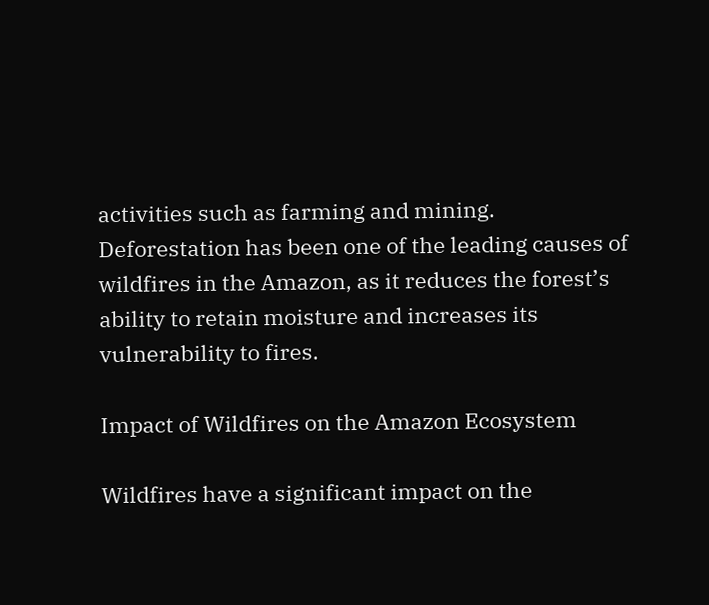activities such as farming and mining. Deforestation has been one of the leading causes of wildfires in the Amazon, as it reduces the forest’s ability to retain moisture and increases its vulnerability to fires.

Impact of Wildfires on the Amazon Ecosystem

Wildfires have a significant impact on the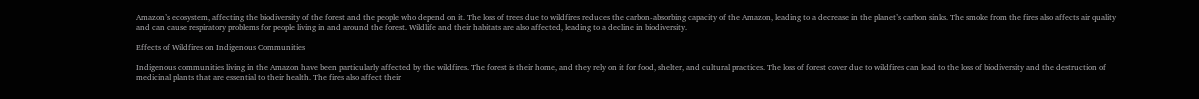Amazon’s ecosystem, affecting the biodiversity of the forest and the people who depend on it. The loss of trees due to wildfires reduces the carbon-absorbing capacity of the Amazon, leading to a decrease in the planet’s carbon sinks. The smoke from the fires also affects air quality and can cause respiratory problems for people living in and around the forest. Wildlife and their habitats are also affected, leading to a decline in biodiversity.

Effects of Wildfires on Indigenous Communities

Indigenous communities living in the Amazon have been particularly affected by the wildfires. The forest is their home, and they rely on it for food, shelter, and cultural practices. The loss of forest cover due to wildfires can lead to the loss of biodiversity and the destruction of medicinal plants that are essential to their health. The fires also affect their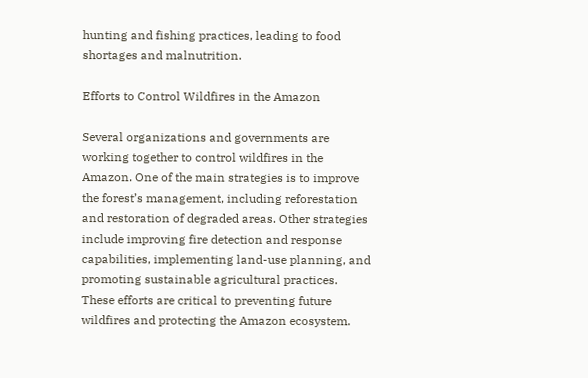hunting and fishing practices, leading to food shortages and malnutrition.

Efforts to Control Wildfires in the Amazon

Several organizations and governments are working together to control wildfires in the Amazon. One of the main strategies is to improve the forest’s management, including reforestation and restoration of degraded areas. Other strategies include improving fire detection and response capabilities, implementing land-use planning, and promoting sustainable agricultural practices. These efforts are critical to preventing future wildfires and protecting the Amazon ecosystem.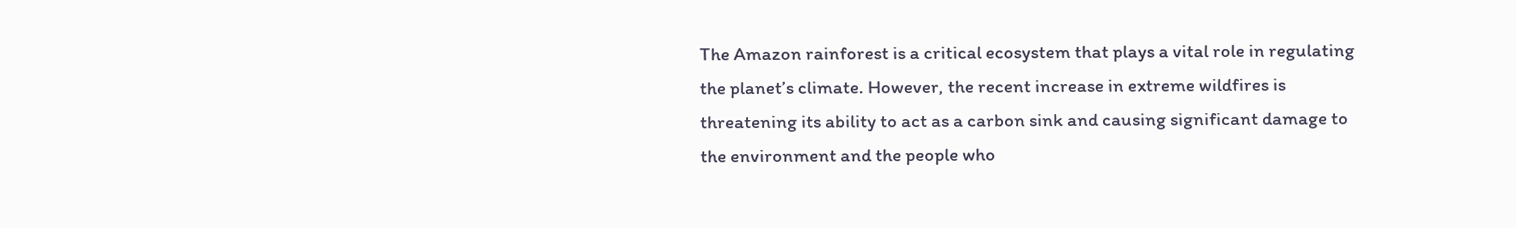The Amazon rainforest is a critical ecosystem that plays a vital role in regulating the planet’s climate. However, the recent increase in extreme wildfires is threatening its ability to act as a carbon sink and causing significant damage to the environment and the people who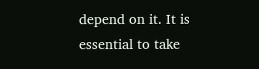depend on it. It is essential to take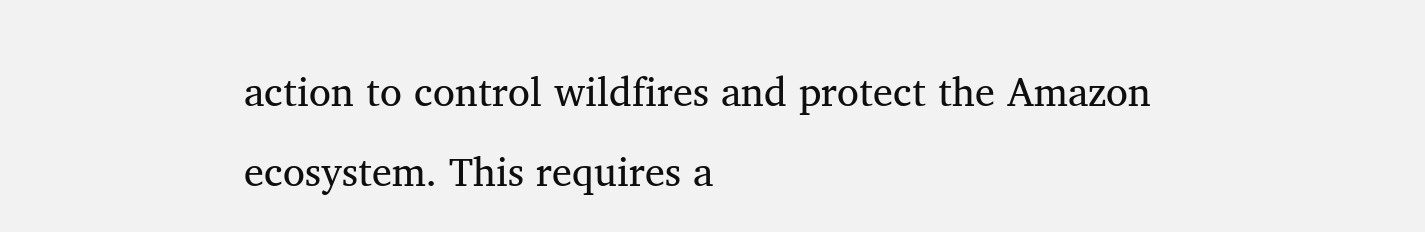action to control wildfires and protect the Amazon ecosystem. This requires a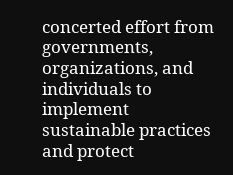concerted effort from governments, organizations, and individuals to implement sustainable practices and protect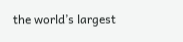the world’s largest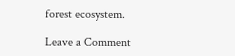forest ecosystem.

Leave a Comment